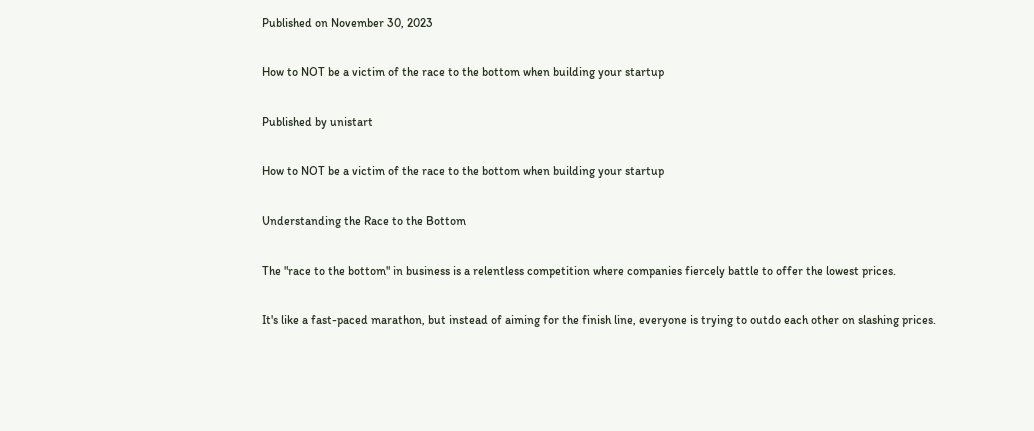Published on November 30, 2023

How to NOT be a victim of the race to the bottom when building your startup

Published by unistart

How to NOT be a victim of the race to the bottom when building your startup

Understanding the Race to the Bottom

The "race to the bottom" in business is a relentless competition where companies fiercely battle to offer the lowest prices.

It's like a fast-paced marathon, but instead of aiming for the finish line, everyone is trying to outdo each other on slashing prices.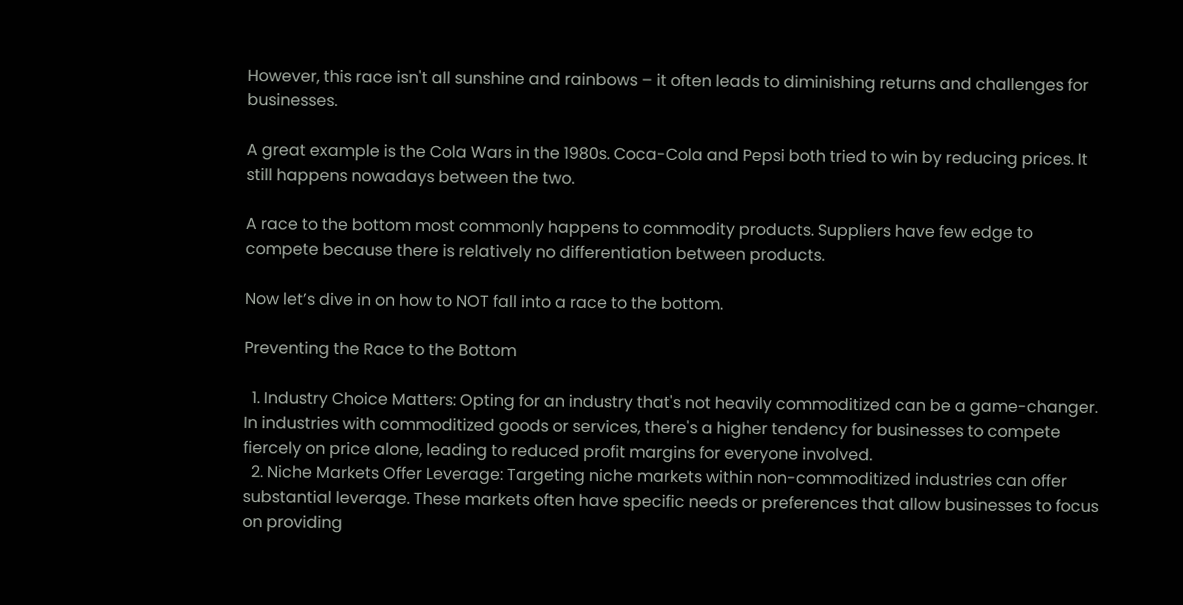However, this race isn't all sunshine and rainbows – it often leads to diminishing returns and challenges for businesses.

A great example is the Cola Wars in the 1980s. Coca-Cola and Pepsi both tried to win by reducing prices. It still happens nowadays between the two.

A race to the bottom most commonly happens to commodity products. Suppliers have few edge to compete because there is relatively no differentiation between products.

Now let’s dive in on how to NOT fall into a race to the bottom.

Preventing the Race to the Bottom

  1. Industry Choice Matters: Opting for an industry that's not heavily commoditized can be a game-changer. In industries with commoditized goods or services, there's a higher tendency for businesses to compete fiercely on price alone, leading to reduced profit margins for everyone involved.
  2. Niche Markets Offer Leverage: Targeting niche markets within non-commoditized industries can offer substantial leverage. These markets often have specific needs or preferences that allow businesses to focus on providing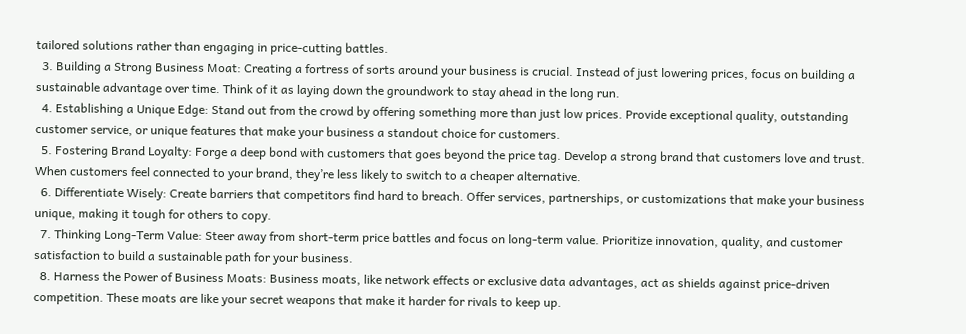tailored solutions rather than engaging in price-cutting battles.
  3. Building a Strong Business Moat: Creating a fortress of sorts around your business is crucial. Instead of just lowering prices, focus on building a sustainable advantage over time. Think of it as laying down the groundwork to stay ahead in the long run.
  4. Establishing a Unique Edge: Stand out from the crowd by offering something more than just low prices. Provide exceptional quality, outstanding customer service, or unique features that make your business a standout choice for customers.
  5. Fostering Brand Loyalty: Forge a deep bond with customers that goes beyond the price tag. Develop a strong brand that customers love and trust. When customers feel connected to your brand, they’re less likely to switch to a cheaper alternative.
  6. Differentiate Wisely: Create barriers that competitors find hard to breach. Offer services, partnerships, or customizations that make your business unique, making it tough for others to copy.
  7. Thinking Long-Term Value: Steer away from short-term price battles and focus on long-term value. Prioritize innovation, quality, and customer satisfaction to build a sustainable path for your business.
  8. Harness the Power of Business Moats: Business moats, like network effects or exclusive data advantages, act as shields against price-driven competition. These moats are like your secret weapons that make it harder for rivals to keep up.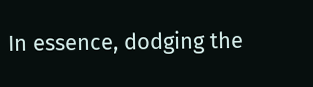In essence, dodging the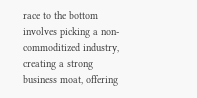race to the bottom involves picking a non-commoditized industry, creating a strong business moat, offering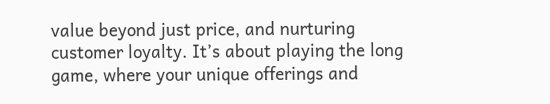value beyond just price, and nurturing customer loyalty. It’s about playing the long game, where your unique offerings and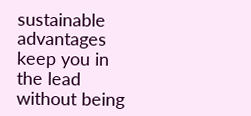sustainable advantages keep you in the lead without being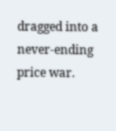dragged into a never-ending price war.